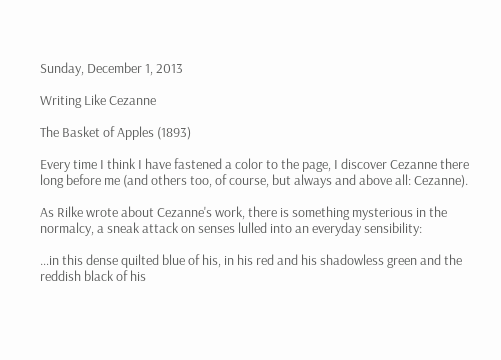Sunday, December 1, 2013

Writing Like Cezanne

The Basket of Apples (1893)

Every time I think I have fastened a color to the page, I discover Cezanne there long before me (and others too, of course, but always and above all: Cezanne).

As Rilke wrote about Cezanne's work, there is something mysterious in the normalcy, a sneak attack on senses lulled into an everyday sensibility:

…in this dense quilted blue of his, in his red and his shadowless green and the reddish black of his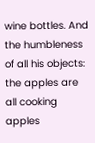wine bottles. And the humbleness of all his objects: the apples are all cooking apples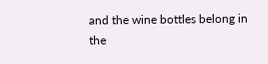and the wine bottles belong in the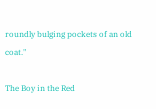roundly bulging pockets of an old coat."

The Boy in the Red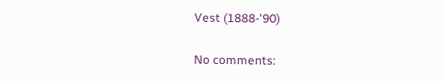Vest (1888-'90)

No comments: